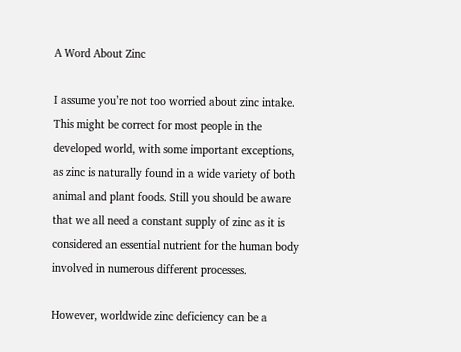A Word About Zinc

I assume you’re not too worried about zinc intake. This might be correct for most people in the developed world, with some important exceptions, as zinc is naturally found in a wide variety of both animal and plant foods. Still you should be aware that we all need a constant supply of zinc as it is considered an essential nutrient for the human body involved in numerous different processes.

However, worldwide zinc deficiency can be a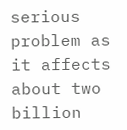serious problem as it affects about two billion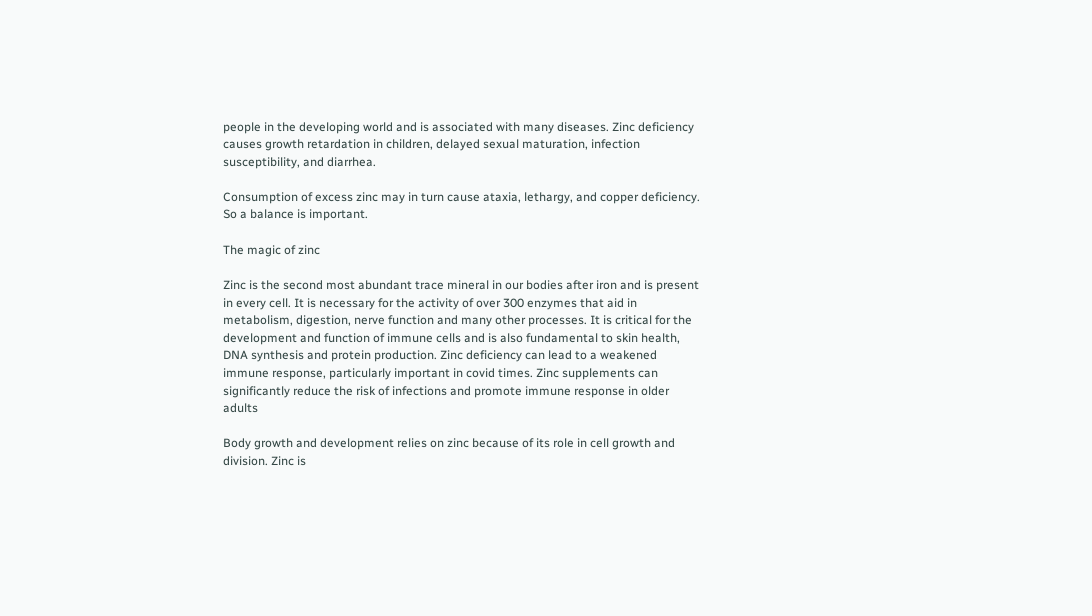people in the developing world and is associated with many diseases. Zinc deficiency causes growth retardation in children, delayed sexual maturation, infection susceptibility, and diarrhea.

Consumption of excess zinc may in turn cause ataxia, lethargy, and copper deficiency. So a balance is important.

The magic of zinc

Zinc is the second most abundant trace mineral in our bodies after iron and is present in every cell. It is necessary for the activity of over 300 enzymes that aid in metabolism, digestion, nerve function and many other processes. It is critical for the development and function of immune cells and is also fundamental to skin health, DNA synthesis and protein production. Zinc deficiency can lead to a weakened immune response, particularly important in covid times. Zinc supplements can significantly reduce the risk of infections and promote immune response in older adults

Body growth and development relies on zinc because of its role in cell growth and division. Zinc is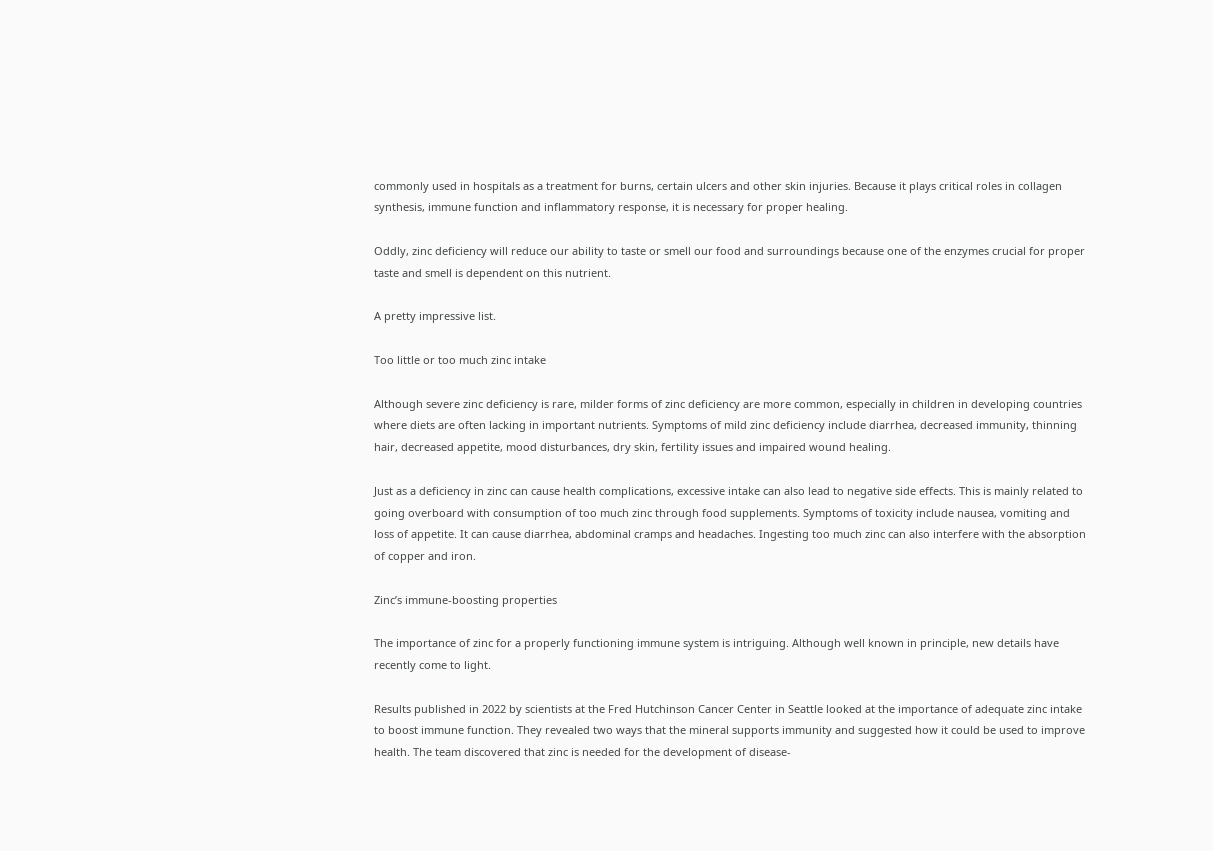commonly used in hospitals as a treatment for burns, certain ulcers and other skin injuries. Because it plays critical roles in collagen synthesis, immune function and inflammatory response, it is necessary for proper healing.

Oddly, zinc deficiency will reduce our ability to taste or smell our food and surroundings because one of the enzymes crucial for proper taste and smell is dependent on this nutrient.

A pretty impressive list.

Too little or too much zinc intake

Although severe zinc deficiency is rare, milder forms of zinc deficiency are more common, especially in children in developing countries where diets are often lacking in important nutrients. Symptoms of mild zinc deficiency include diarrhea, decreased immunity, thinning hair, decreased appetite, mood disturbances, dry skin, fertility issues and impaired wound healing.

Just as a deficiency in zinc can cause health complications, excessive intake can also lead to negative side effects. This is mainly related to going overboard with consumption of too much zinc through food supplements. Symptoms of toxicity include nausea, vomiting and loss of appetite. It can cause diarrhea, abdominal cramps and headaches. Ingesting too much zinc can also interfere with the absorption of copper and iron.

Zinc’s immune-boosting properties

The importance of zinc for a properly functioning immune system is intriguing. Although well known in principle, new details have recently come to light.

Results published in 2022 by scientists at the Fred Hutchinson Cancer Center in Seattle looked at the importance of adequate zinc intake to boost immune function. They revealed two ways that the mineral supports immunity and suggested how it could be used to improve health. The team discovered that zinc is needed for the development of disease-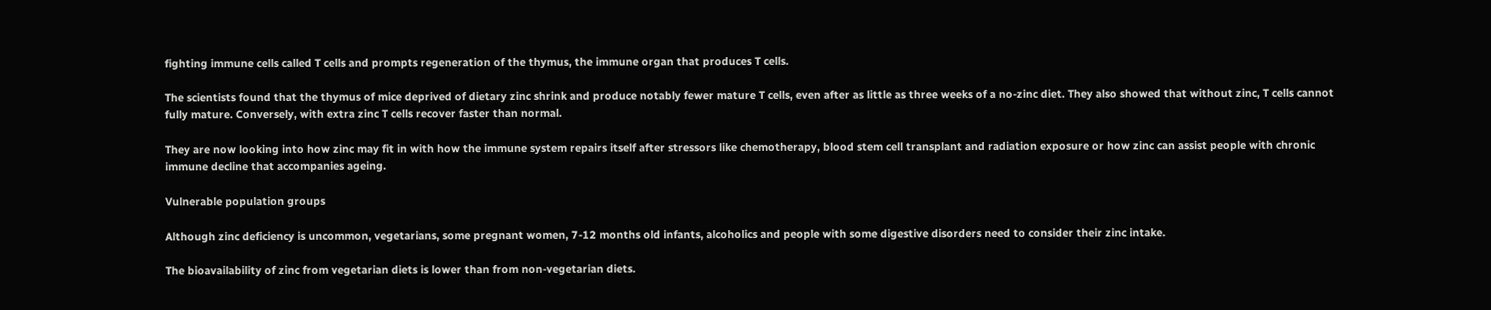fighting immune cells called T cells and prompts regeneration of the thymus, the immune organ that produces T cells.

The scientists found that the thymus of mice deprived of dietary zinc shrink and produce notably fewer mature T cells, even after as little as three weeks of a no-zinc diet. They also showed that without zinc, T cells cannot fully mature. Conversely, with extra zinc T cells recover faster than normal.

They are now looking into how zinc may fit in with how the immune system repairs itself after stressors like chemotherapy, blood stem cell transplant and radiation exposure or how zinc can assist people with chronic immune decline that accompanies ageing.

Vulnerable population groups

Although zinc deficiency is uncommon, vegetarians, some pregnant women, 7-12 months old infants, alcoholics and people with some digestive disorders need to consider their zinc intake.

The bioavailability of zinc from vegetarian diets is lower than from non-vegetarian diets.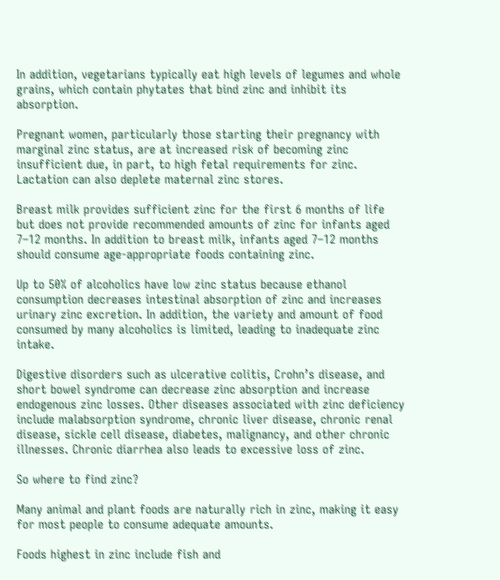In addition, vegetarians typically eat high levels of legumes and whole grains, which contain phytates that bind zinc and inhibit its absorption.

Pregnant women, particularly those starting their pregnancy with marginal zinc status, are at increased risk of becoming zinc insufficient due, in part, to high fetal requirements for zinc. Lactation can also deplete maternal zinc stores.

Breast milk provides sufficient zinc for the first 6 months of life but does not provide recommended amounts of zinc for infants aged 7–12 months. In addition to breast milk, infants aged 7–12 months should consume age-appropriate foods containing zinc.

Up to 50% of alcoholics have low zinc status because ethanol consumption decreases intestinal absorption of zinc and increases urinary zinc excretion. In addition, the variety and amount of food consumed by many alcoholics is limited, leading to inadequate zinc intake.

Digestive disorders such as ulcerative colitis, Crohn’s disease, and short bowel syndrome can decrease zinc absorption and increase endogenous zinc losses. Other diseases associated with zinc deficiency include malabsorption syndrome, chronic liver disease, chronic renal disease, sickle cell disease, diabetes, malignancy, and other chronic illnesses. Chronic diarrhea also leads to excessive loss of zinc.

So where to find zinc?

Many animal and plant foods are naturally rich in zinc, making it easy for most people to consume adequate amounts.

Foods highest in zinc include fish and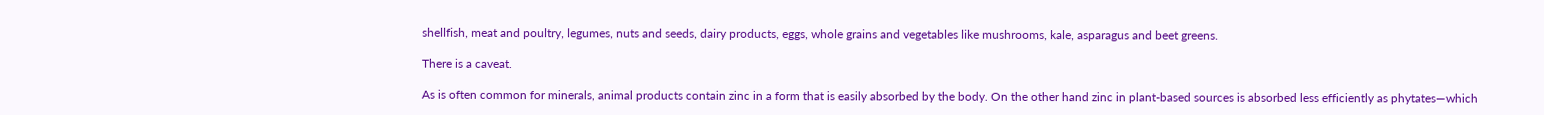shellfish, meat and poultry, legumes, nuts and seeds, dairy products, eggs, whole grains and vegetables like mushrooms, kale, asparagus and beet greens.

There is a caveat.

As is often common for minerals, animal products contain zinc in a form that is easily absorbed by the body. On the other hand zinc in plant-based sources is absorbed less efficiently as phytates—which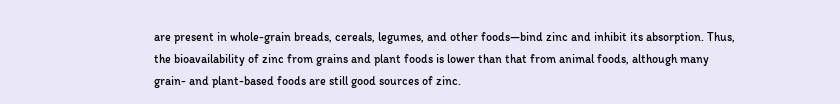are present in whole-grain breads, cereals, legumes, and other foods—bind zinc and inhibit its absorption. Thus, the bioavailability of zinc from grains and plant foods is lower than that from animal foods, although many grain- and plant-based foods are still good sources of zinc.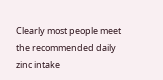Clearly most people meet the recommended daily zinc intake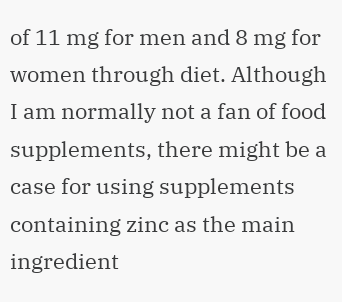of 11 mg for men and 8 mg for women through diet. Although I am normally not a fan of food supplements, there might be a case for using supplements containing zinc as the main ingredient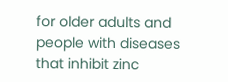for older adults and people with diseases that inhibit zinc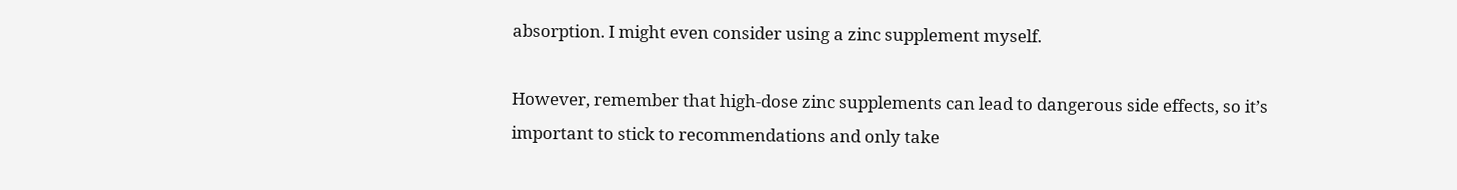absorption. I might even consider using a zinc supplement myself.

However, remember that high-dose zinc supplements can lead to dangerous side effects, so it’s important to stick to recommendations and only take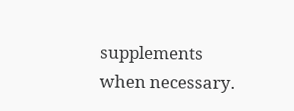supplements when necessary.